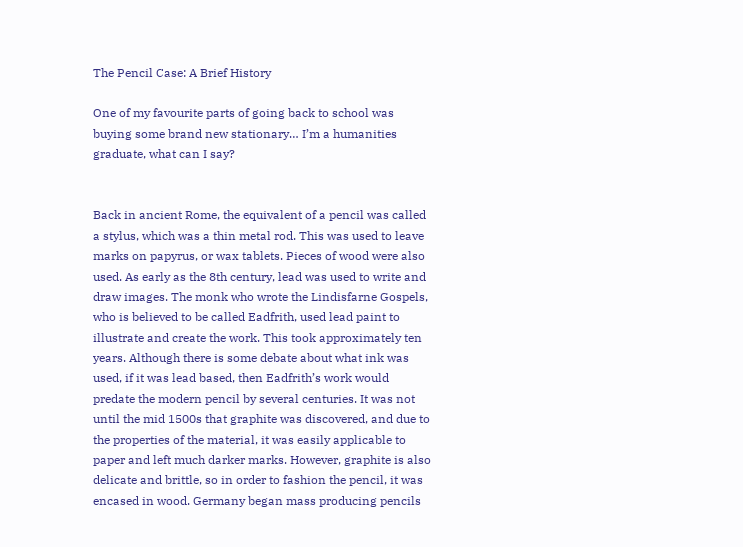The Pencil Case: A Brief History

One of my favourite parts of going back to school was buying some brand new stationary… I’m a humanities graduate, what can I say?


Back in ancient Rome, the equivalent of a pencil was called a stylus, which was a thin metal rod. This was used to leave marks on papyrus, or wax tablets. Pieces of wood were also used. As early as the 8th century, lead was used to write and draw images. The monk who wrote the Lindisfarne Gospels, who is believed to be called Eadfrith, used lead paint to illustrate and create the work. This took approximately ten years. Although there is some debate about what ink was used, if it was lead based, then Eadfrith’s work would predate the modern pencil by several centuries. It was not until the mid 1500s that graphite was discovered, and due to the properties of the material, it was easily applicable to paper and left much darker marks. However, graphite is also delicate and brittle, so in order to fashion the pencil, it was encased in wood. Germany began mass producing pencils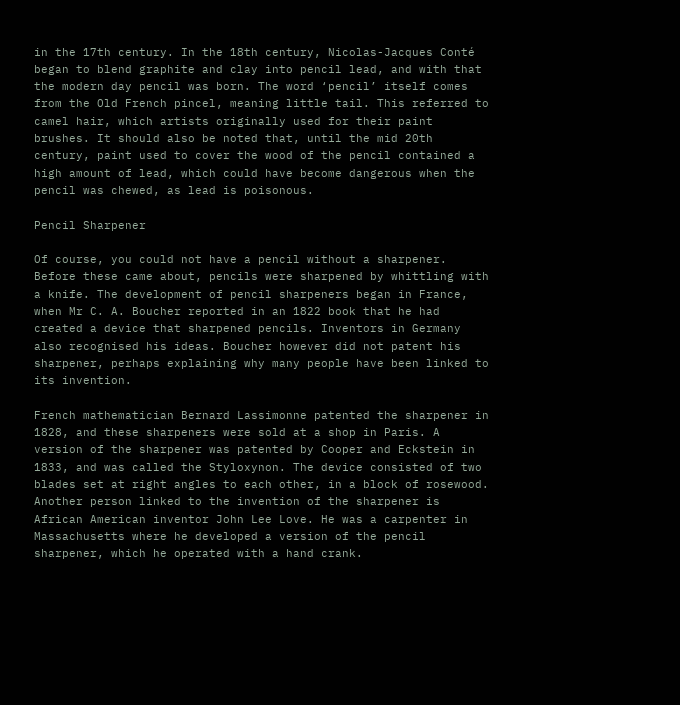in the 17th century. In the 18th century, Nicolas-Jacques Conté began to blend graphite and clay into pencil lead, and with that the modern day pencil was born. The word ‘pencil’ itself comes from the Old French pincel, meaning little tail. This referred to camel hair, which artists originally used for their paint brushes. It should also be noted that, until the mid 20th century, paint used to cover the wood of the pencil contained a high amount of lead, which could have become dangerous when the pencil was chewed, as lead is poisonous.

Pencil Sharpener

Of course, you could not have a pencil without a sharpener. Before these came about, pencils were sharpened by whittling with a knife. The development of pencil sharpeners began in France, when Mr C. A. Boucher reported in an 1822 book that he had created a device that sharpened pencils. Inventors in Germany also recognised his ideas. Boucher however did not patent his sharpener, perhaps explaining why many people have been linked to its invention.

French mathematician Bernard Lassimonne patented the sharpener in 1828, and these sharpeners were sold at a shop in Paris. A version of the sharpener was patented by Cooper and Eckstein in 1833, and was called the Styloxynon. The device consisted of two blades set at right angles to each other, in a block of rosewood. Another person linked to the invention of the sharpener is African American inventor John Lee Love. He was a carpenter in Massachusetts where he developed a version of the pencil sharpener, which he operated with a hand crank.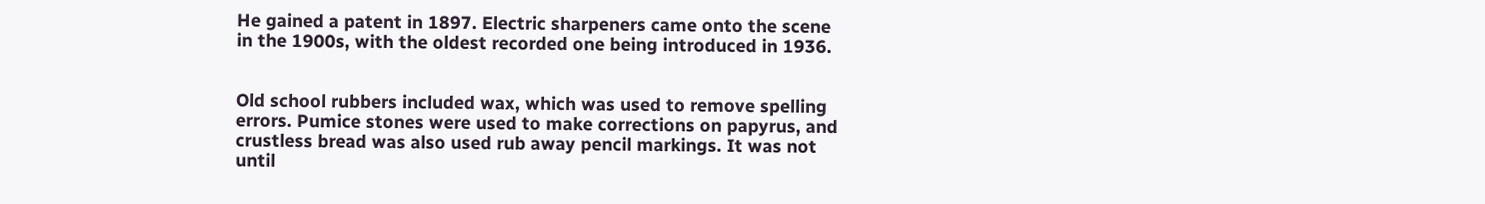He gained a patent in 1897. Electric sharpeners came onto the scene in the 1900s, with the oldest recorded one being introduced in 1936.


Old school rubbers included wax, which was used to remove spelling errors. Pumice stones were used to make corrections on papyrus, and crustless bread was also used rub away pencil markings. It was not until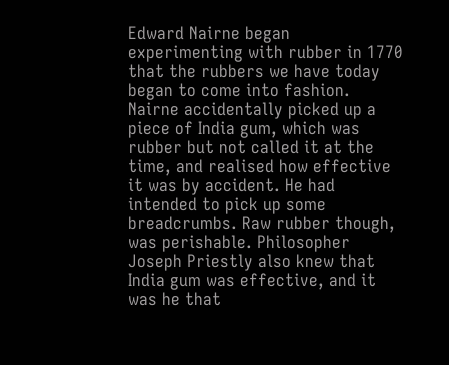Edward Nairne began experimenting with rubber in 1770 that the rubbers we have today began to come into fashion. Nairne accidentally picked up a piece of India gum, which was rubber but not called it at the time, and realised how effective it was by accident. He had intended to pick up some breadcrumbs. Raw rubber though, was perishable. Philosopher Joseph Priestly also knew that India gum was effective, and it was he that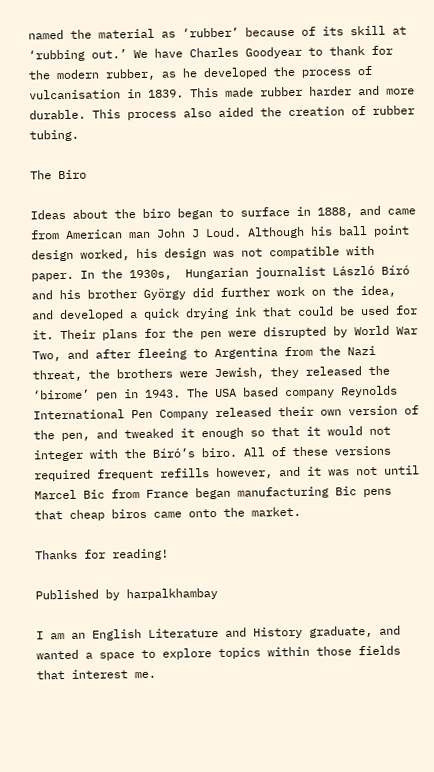named the material as ‘rubber’ because of its skill at ‘rubbing out.’ We have Charles Goodyear to thank for the modern rubber, as he developed the process of vulcanisation in 1839. This made rubber harder and more durable. This process also aided the creation of rubber tubing.

The Biro

Ideas about the biro began to surface in 1888, and came from American man John J Loud. Although his ball point design worked, his design was not compatible with paper. In the 1930s,  Hungarian journalist László Bíró and his brother György did further work on the idea, and developed a quick drying ink that could be used for it. Their plans for the pen were disrupted by World War Two, and after fleeing to Argentina from the Nazi threat, the brothers were Jewish, they released the ‘birome’ pen in 1943. The USA based company Reynolds International Pen Company released their own version of the pen, and tweaked it enough so that it would not integer with the Bíró’s biro. All of these versions required frequent refills however, and it was not until Marcel Bic from France began manufacturing Bic pens that cheap biros came onto the market.

Thanks for reading!

Published by harpalkhambay

I am an English Literature and History graduate, and wanted a space to explore topics within those fields that interest me.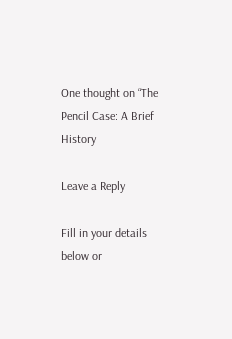One thought on “The Pencil Case: A Brief History

Leave a Reply

Fill in your details below or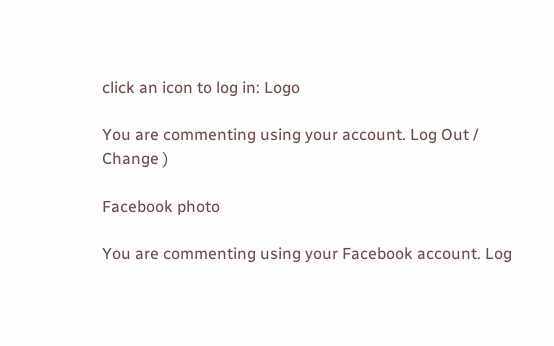click an icon to log in: Logo

You are commenting using your account. Log Out /  Change )

Facebook photo

You are commenting using your Facebook account. Log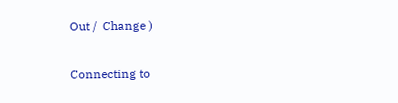Out /  Change )

Connecting to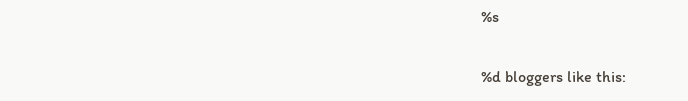%s

%d bloggers like this: